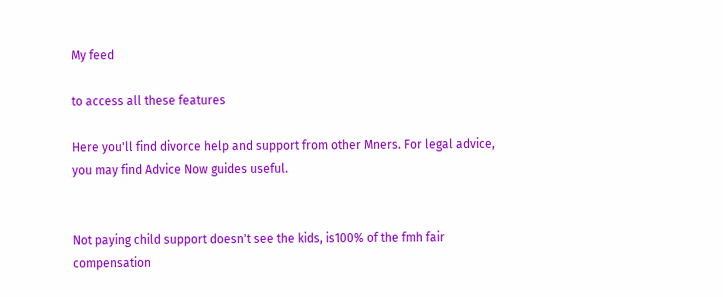My feed

to access all these features

Here you'll find divorce help and support from other Mners. For legal advice, you may find Advice Now guides useful.


Not paying child support doesn't see the kids, is100% of the fmh fair compensation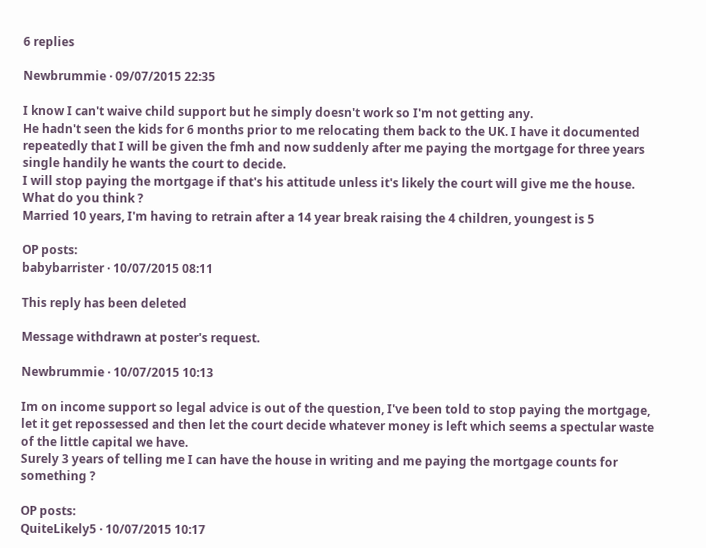6 replies

Newbrummie · 09/07/2015 22:35

I know I can't waive child support but he simply doesn't work so I'm not getting any.
He hadn't seen the kids for 6 months prior to me relocating them back to the UK. I have it documented repeatedly that I will be given the fmh and now suddenly after me paying the mortgage for three years single handily he wants the court to decide.
I will stop paying the mortgage if that's his attitude unless it's likely the court will give me the house.
What do you think ?
Married 10 years, I'm having to retrain after a 14 year break raising the 4 children, youngest is 5

OP posts:
babybarrister · 10/07/2015 08:11

This reply has been deleted

Message withdrawn at poster's request.

Newbrummie · 10/07/2015 10:13

Im on income support so legal advice is out of the question, I've been told to stop paying the mortgage, let it get repossessed and then let the court decide whatever money is left which seems a spectular waste of the little capital we have.
Surely 3 years of telling me I can have the house in writing and me paying the mortgage counts for something ?

OP posts:
QuiteLikely5 · 10/07/2015 10:17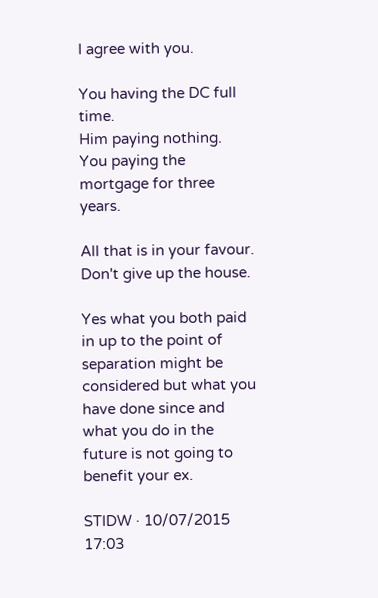I agree with you.

You having the DC full time.
Him paying nothing.
You paying the mortgage for three years.

All that is in your favour. Don't give up the house.

Yes what you both paid in up to the point of separation might be considered but what you have done since and what you do in the future is not going to benefit your ex.

STIDW · 10/07/2015 17:03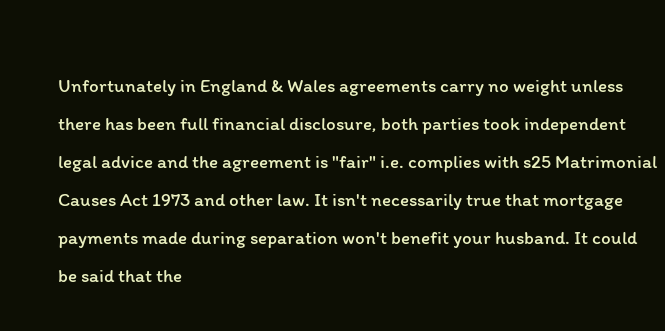Unfortunately in England & Wales agreements carry no weight unless there has been full financial disclosure, both parties took independent legal advice and the agreement is "fair" i.e. complies with s25 Matrimonial Causes Act 1973 and other law. It isn't necessarily true that mortgage payments made during separation won't benefit your husband. It could be said that the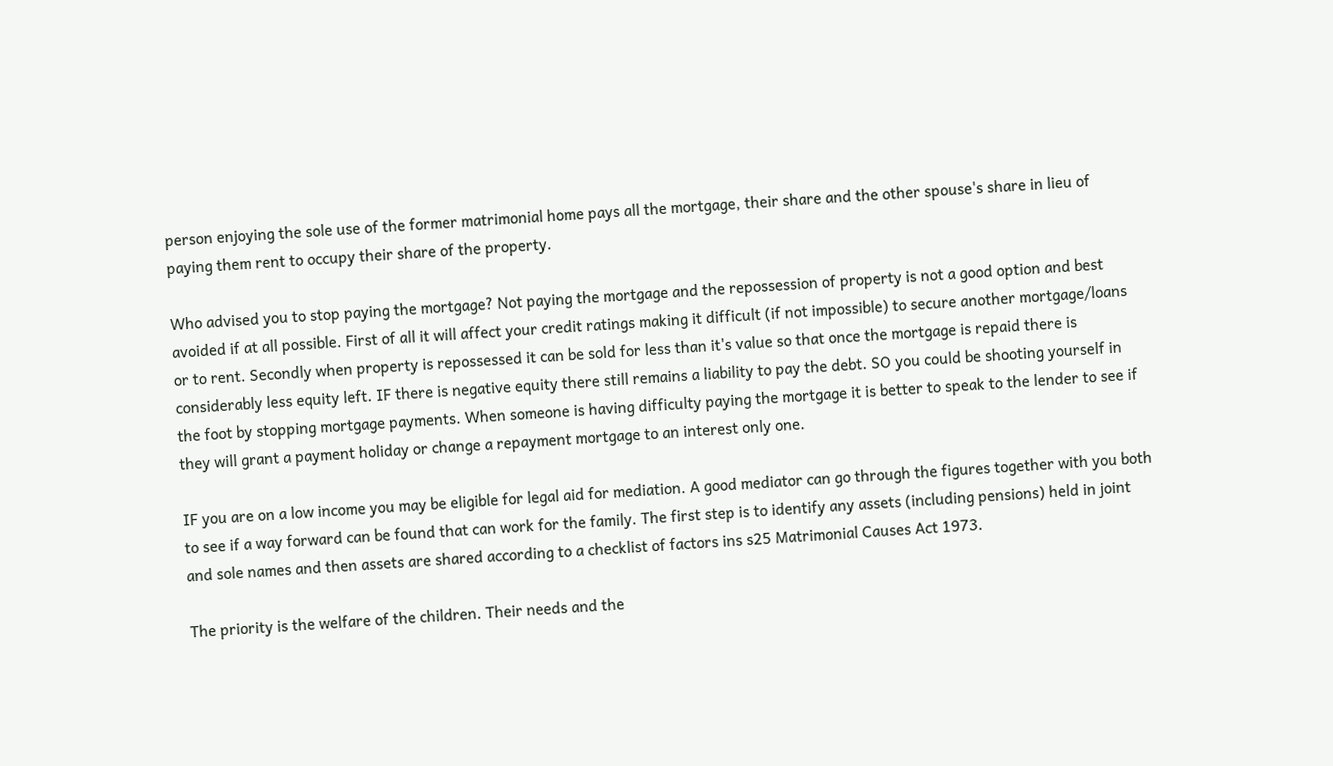person enjoying the sole use of the former matrimonial home pays all the mortgage, their share and the other spouse's share in lieu of paying them rent to occupy their share of the property.

Who advised you to stop paying the mortgage? Not paying the mortgage and the repossession of property is not a good option and best avoided if at all possible. First of all it will affect your credit ratings making it difficult (if not impossible) to secure another mortgage/loans or to rent. Secondly when property is repossessed it can be sold for less than it's value so that once the mortgage is repaid there is considerably less equity left. IF there is negative equity there still remains a liability to pay the debt. SO you could be shooting yourself in the foot by stopping mortgage payments. When someone is having difficulty paying the mortgage it is better to speak to the lender to see if they will grant a payment holiday or change a repayment mortgage to an interest only one.

IF you are on a low income you may be eligible for legal aid for mediation. A good mediator can go through the figures together with you both to see if a way forward can be found that can work for the family. The first step is to identify any assets (including pensions) held in joint and sole names and then assets are shared according to a checklist of factors ins s25 Matrimonial Causes Act 1973.

The priority is the welfare of the children. Their needs and the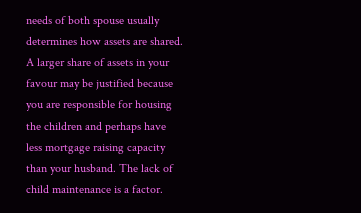needs of both spouse usually determines how assets are shared. A larger share of assets in your favour may be justified because you are responsible for housing the children and perhaps have less mortgage raising capacity than your husband. The lack of child maintenance is a factor.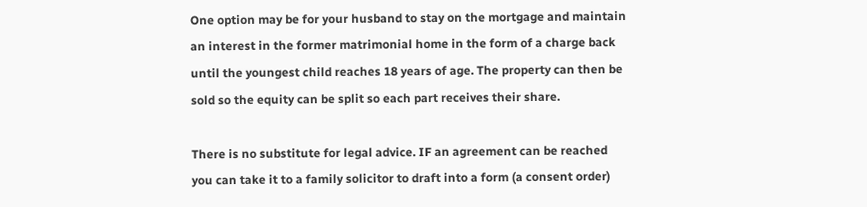One option may be for your husband to stay on the mortgage and maintain an interest in the former matrimonial home in the form of a charge back until the youngest child reaches 18 years of age. The property can then be sold so the equity can be split so each part receives their share.

There is no substitute for legal advice. IF an agreement can be reached you can take it to a family solicitor to draft into a form (a consent order)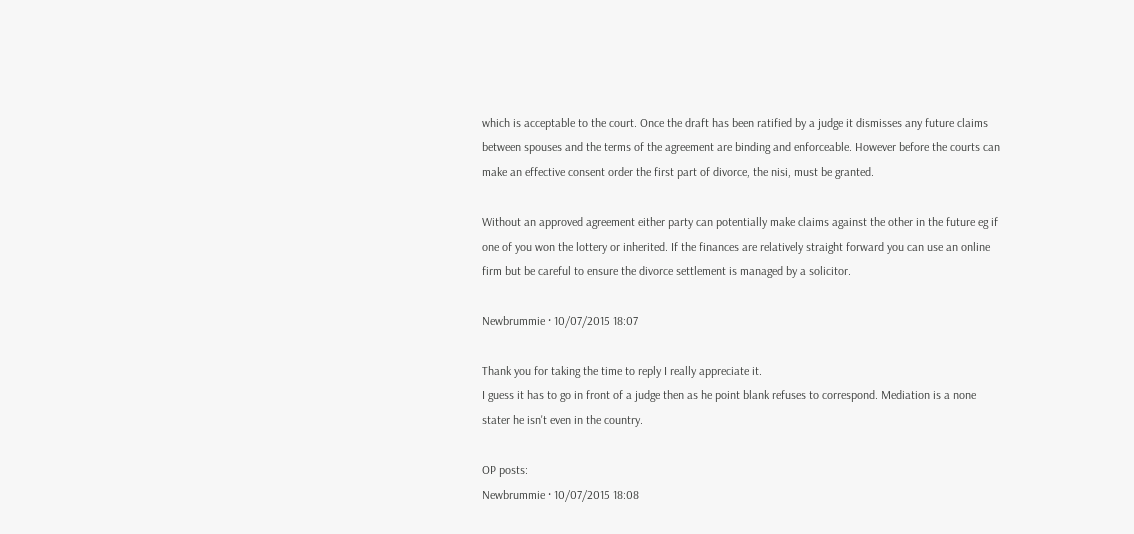which is acceptable to the court. Once the draft has been ratified by a judge it dismisses any future claims between spouses and the terms of the agreement are binding and enforceable. However before the courts can make an effective consent order the first part of divorce, the nisi, must be granted.

Without an approved agreement either party can potentially make claims against the other in the future eg if one of you won the lottery or inherited. If the finances are relatively straight forward you can use an online firm but be careful to ensure the divorce settlement is managed by a solicitor.

Newbrummie · 10/07/2015 18:07

Thank you for taking the time to reply I really appreciate it.
I guess it has to go in front of a judge then as he point blank refuses to correspond. Mediation is a none stater he isn't even in the country.

OP posts:
Newbrummie · 10/07/2015 18:08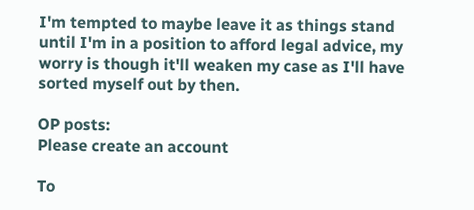I'm tempted to maybe leave it as things stand until I'm in a position to afford legal advice, my worry is though it'll weaken my case as I'll have sorted myself out by then.

OP posts:
Please create an account

To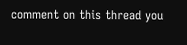comment on this thread you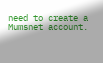need to create a Mumsnet account.